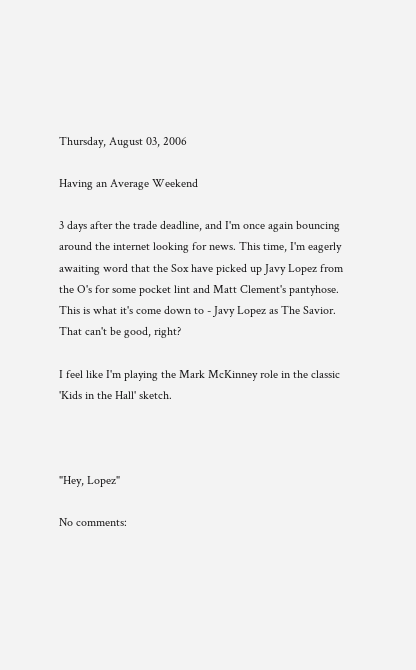Thursday, August 03, 2006

Having an Average Weekend

3 days after the trade deadline, and I'm once again bouncing around the internet looking for news. This time, I'm eagerly awaiting word that the Sox have picked up Javy Lopez from the O's for some pocket lint and Matt Clement's pantyhose. This is what it's come down to - Javy Lopez as The Savior. That can't be good, right?

I feel like I'm playing the Mark McKinney role in the classic 'Kids in the Hall' sketch.



"Hey, Lopez"

No comments: